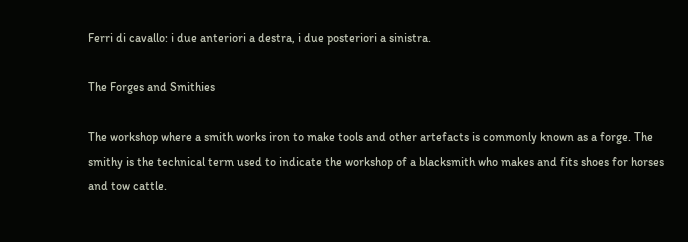Ferri di cavallo: i due anteriori a destra, i due posteriori a sinistra.

The Forges and Smithies

The workshop where a smith works iron to make tools and other artefacts is commonly known as a forge. The smithy is the technical term used to indicate the workshop of a blacksmith who makes and fits shoes for horses and tow cattle.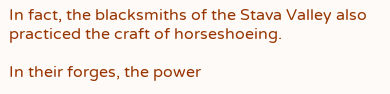In fact, the blacksmiths of the Stava Valley also practiced the craft of horseshoeing.

In their forges, the power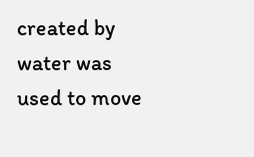created by water was used to move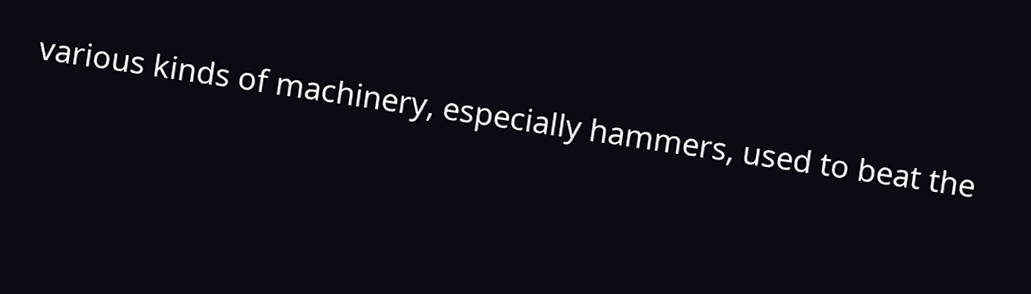various kinds of machinery, especially hammers, used to beat the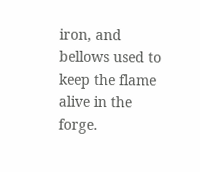iron, and bellows used to keep the flame alive in the forge.